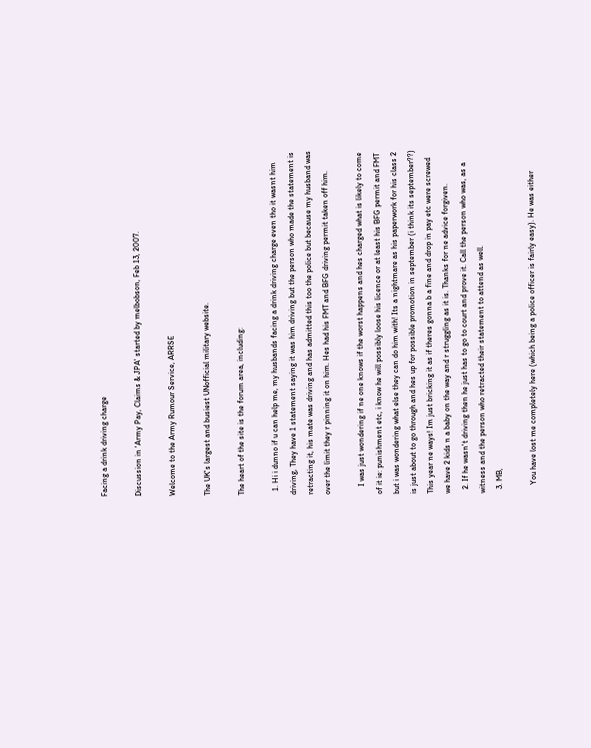Facing a drink driving charge

Discussion in 'Army Pay, Claims & JPA' started by melbobson, Feb 13, 2007.

Welcome to the Army Rumour Service, ARRSE

The UK's largest and busiest UNofficial military website.

The heart of the site is the forum area, including:

  1. Hi i dunno if u can help me, my husbands facing a drink driving charge even tho it wasnt him driving, They have 1 statement saying it was him driving but the person who made the statement is retracting it, his mate was driving and has admitted this too the police but because my husband was over the limit they r pinning it on him. Hes had his FMT and BFG driving permit taken off him.

    I was just wondering if ne one knows if the worst happens and hes charged what is likely to come of it ie: punishment etc, i know he will possibly loose his licence or at least his BFG permit and FMT but i was wondering what else they can do him with! Its a nightmare as his paperwork for his class 2 is just about to go through and hes up for possible promotion in september (i think its september??) This year ne ways! Im just bricking it as if theres gonna b a fine and drop in pay etc were screwed we have 2 kids n a baby on the way and r struggling as it is. Thanks for ne advice forgiven.
  2. If he wasn't driving then he just has to go to court and prove it. Call the person who was, as a witness and the person who retracted their statement to attend as well.
  3. MB,

    You have lost me completely here (which being a police officer is fairly easy). He was either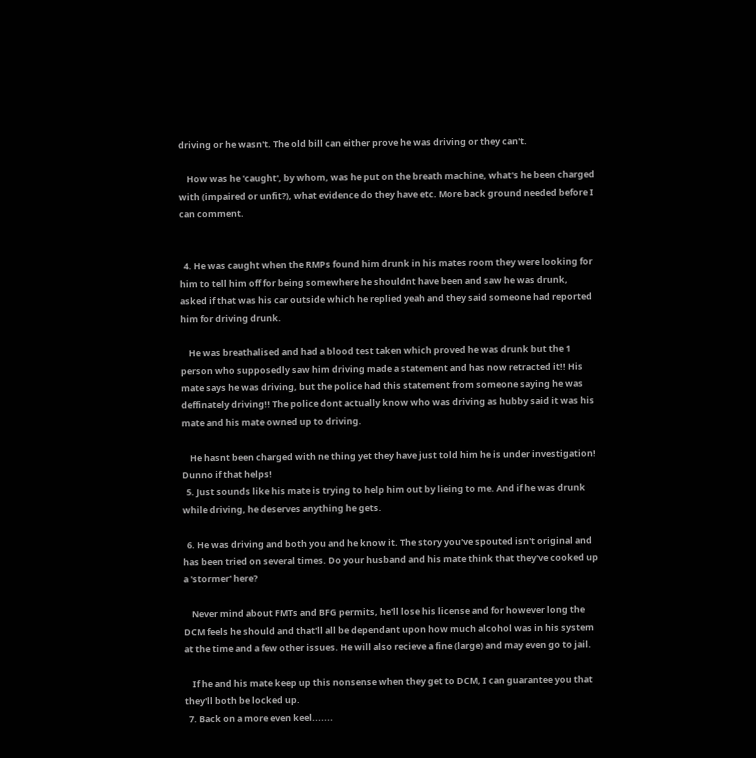driving or he wasn't. The old bill can either prove he was driving or they can't.

    How was he 'caught', by whom, was he put on the breath machine, what's he been charged with (impaired or unfit?), what evidence do they have etc. More back ground needed before I can comment.


  4. He was caught when the RMPs found him drunk in his mates room they were looking for him to tell him off for being somewhere he shouldnt have been and saw he was drunk, asked if that was his car outside which he replied yeah and they said someone had reported him for driving drunk.

    He was breathalised and had a blood test taken which proved he was drunk but the 1 person who supposedly saw him driving made a statement and has now retracted it!! His mate says he was driving, but the police had this statement from someone saying he was deffinately driving!! The police dont actually know who was driving as hubby said it was his mate and his mate owned up to driving.

    He hasnt been charged with ne thing yet they have just told him he is under investigation! Dunno if that helps!
  5. Just sounds like his mate is trying to help him out by lieing to me. And if he was drunk while driving, he deserves anything he gets.

  6. He was driving and both you and he know it. The story you've spouted isn't original and has been tried on several times. Do your husband and his mate think that they've cooked up a 'stormer' here?

    Never mind about FMTs and BFG permits, he'll lose his license and for however long the DCM feels he should and that'll all be dependant upon how much alcohol was in his system at the time and a few other issues. He will also recieve a fine (large) and may even go to jail.

    If he and his mate keep up this nonsense when they get to DCM, I can guarantee you that they'll both be locked up.
  7. Back on a more even keel.......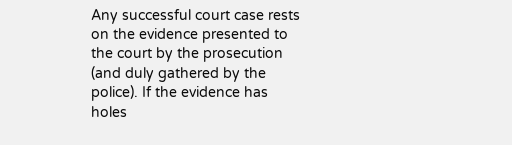Any successful court case rests on the evidence presented to the court by the prosecution (and duly gathered by the police). If the evidence has holes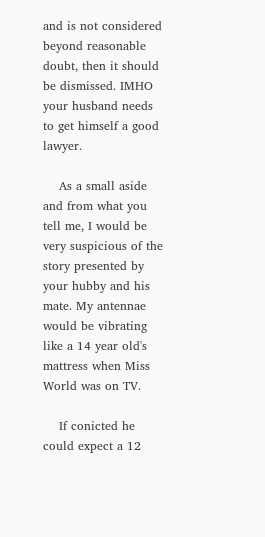and is not considered beyond reasonable doubt, then it should be dismissed. IMHO your husband needs to get himself a good lawyer.

    As a small aside and from what you tell me, I would be very suspicious of the story presented by your hubby and his mate. My antennae would be vibrating like a 14 year old's mattress when Miss World was on TV.

    If conicted he could expect a 12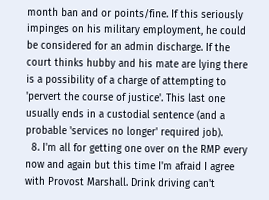month ban and or points/fine. If this seriously impinges on his military employment, he could be considered for an admin discharge. If the court thinks hubby and his mate are lying there is a possibility of a charge of attempting to 'pervert the course of justice'. This last one usually ends in a custodial sentence (and a probable 'services no longer' required job).
  8. I'm all for getting one over on the RMP every now and again but this time I'm afraid I agree with Provost Marshall. Drink driving can't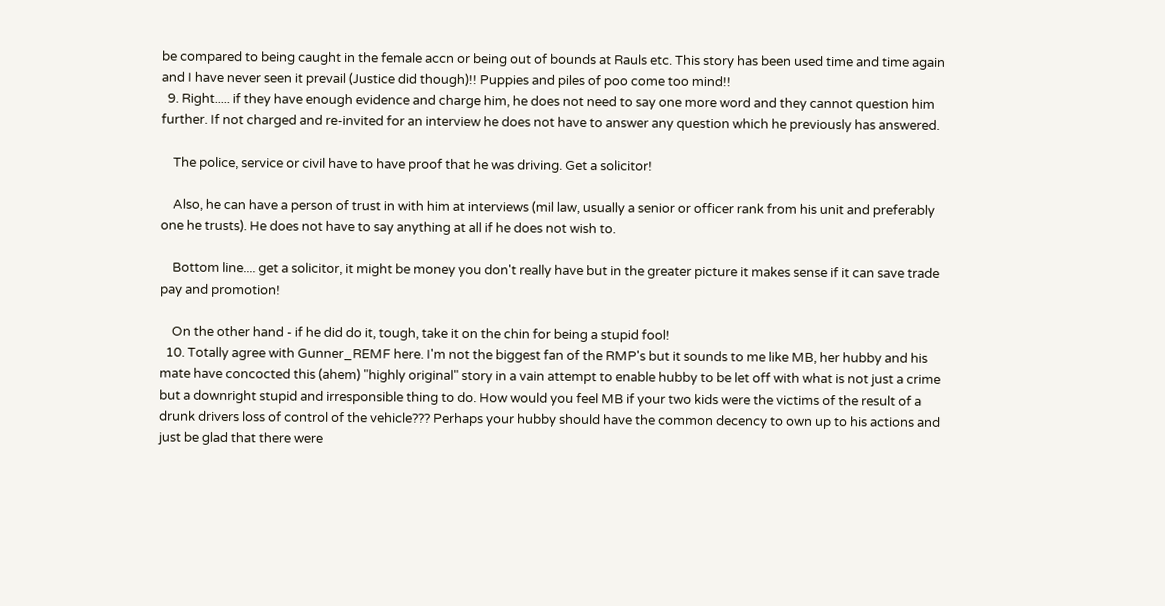be compared to being caught in the female accn or being out of bounds at Rauls etc. This story has been used time and time again and I have never seen it prevail (Justice did though)!! Puppies and piles of poo come too mind!!
  9. Right..... if they have enough evidence and charge him, he does not need to say one more word and they cannot question him further. If not charged and re-invited for an interview he does not have to answer any question which he previously has answered.

    The police, service or civil have to have proof that he was driving. Get a solicitor!

    Also, he can have a person of trust in with him at interviews (mil law, usually a senior or officer rank from his unit and preferably one he trusts). He does not have to say anything at all if he does not wish to.

    Bottom line.... get a solicitor, it might be money you don't really have but in the greater picture it makes sense if it can save trade pay and promotion!

    On the other hand - if he did do it, tough, take it on the chin for being a stupid fool!
  10. Totally agree with Gunner_REMF here. I'm not the biggest fan of the RMP's but it sounds to me like MB, her hubby and his mate have concocted this (ahem) "highly original" story in a vain attempt to enable hubby to be let off with what is not just a crime but a downright stupid and irresponsible thing to do. How would you feel MB if your two kids were the victims of the result of a drunk drivers loss of control of the vehicle??? Perhaps your hubby should have the common decency to own up to his actions and just be glad that there were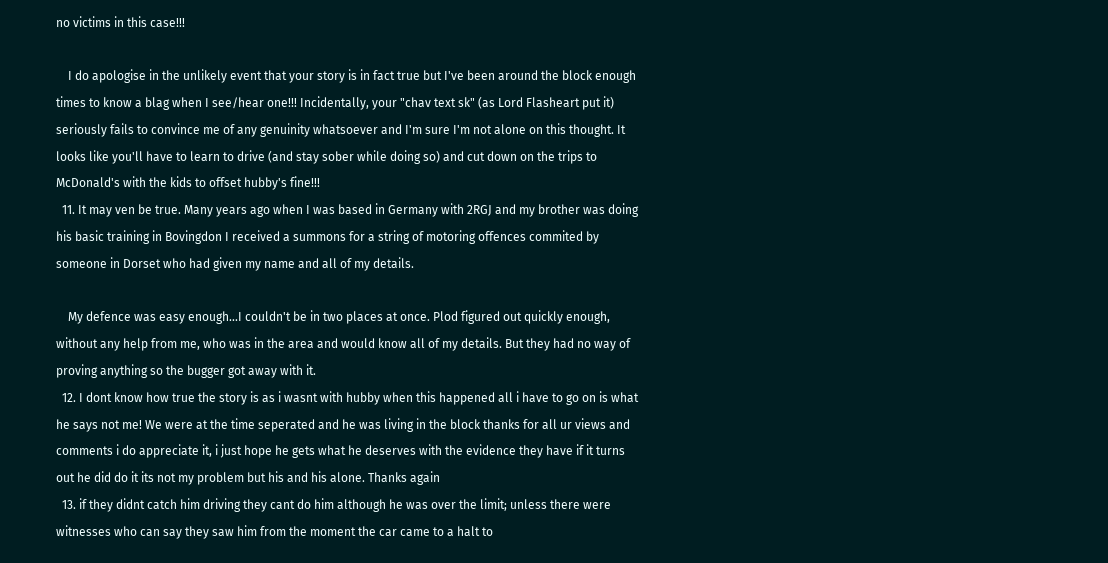no victims in this case!!!

    I do apologise in the unlikely event that your story is in fact true but I've been around the block enough times to know a blag when I see/hear one!!! Incidentally, your "chav text sk" (as Lord Flasheart put it) seriously fails to convince me of any genuinity whatsoever and I'm sure I'm not alone on this thought. It looks like you'll have to learn to drive (and stay sober while doing so) and cut down on the trips to McDonald's with the kids to offset hubby's fine!!!
  11. It may ven be true. Many years ago when I was based in Germany with 2RGJ and my brother was doing his basic training in Bovingdon I received a summons for a string of motoring offences commited by someone in Dorset who had given my name and all of my details.

    My defence was easy enough...I couldn't be in two places at once. Plod figured out quickly enough, without any help from me, who was in the area and would know all of my details. But they had no way of proving anything so the bugger got away with it.
  12. I dont know how true the story is as i wasnt with hubby when this happened all i have to go on is what he says not me! We were at the time seperated and he was living in the block thanks for all ur views and comments i do appreciate it, i just hope he gets what he deserves with the evidence they have if it turns out he did do it its not my problem but his and his alone. Thanks again
  13. if they didnt catch him driving they cant do him although he was over the limit; unless there were witnesses who can say they saw him from the moment the car came to a halt to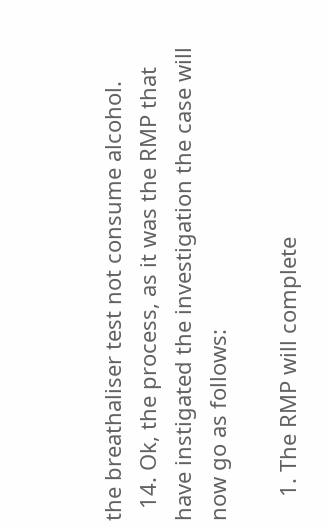the breathaliser test not consume alcohol.
  14. Ok, the process, as it was the RMP that have instigated the investigation the case will now go as follows:

    1. The RMP will complete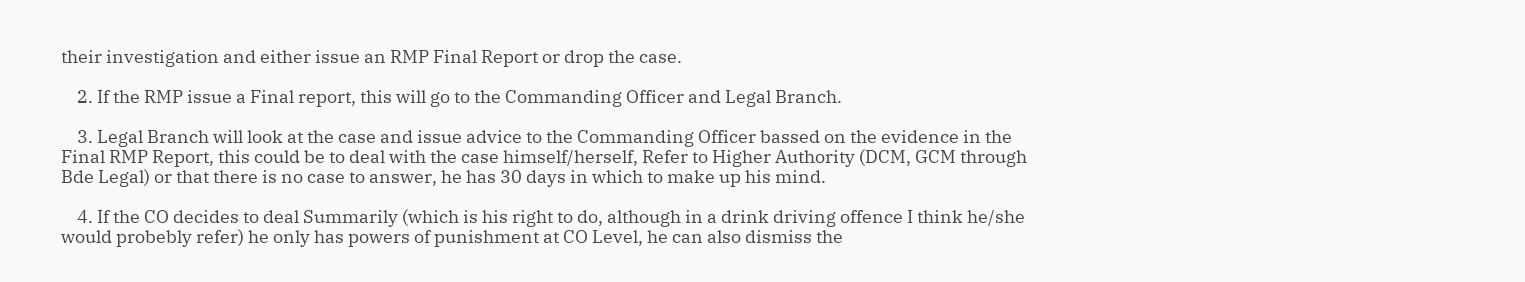their investigation and either issue an RMP Final Report or drop the case.

    2. If the RMP issue a Final report, this will go to the Commanding Officer and Legal Branch.

    3. Legal Branch will look at the case and issue advice to the Commanding Officer bassed on the evidence in the Final RMP Report, this could be to deal with the case himself/herself, Refer to Higher Authority (DCM, GCM through Bde Legal) or that there is no case to answer, he has 30 days in which to make up his mind.

    4. If the CO decides to deal Summarily (which is his right to do, although in a drink driving offence I think he/she would probebly refer) he only has powers of punishment at CO Level, he can also dismiss the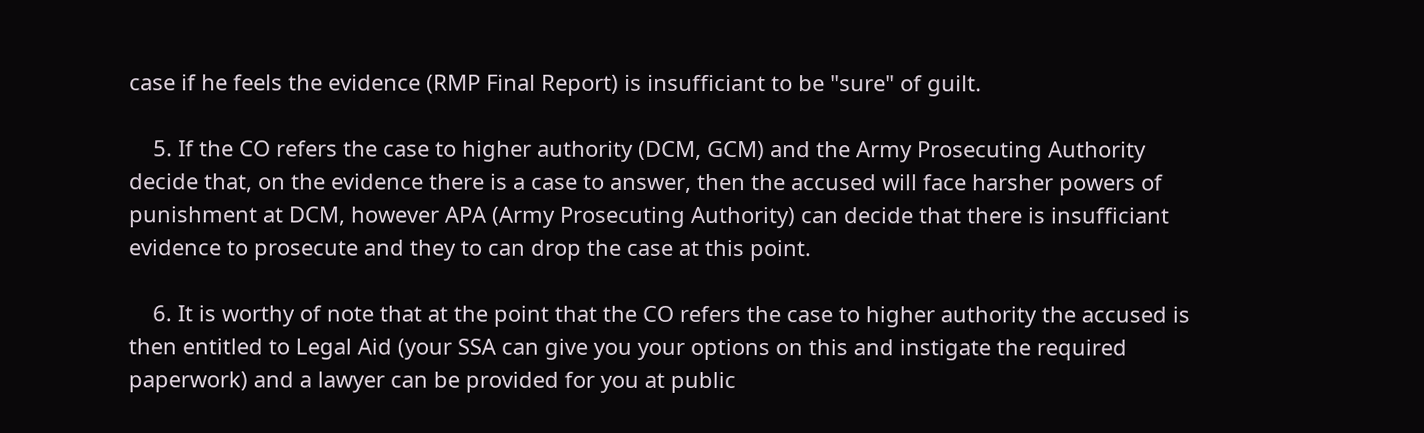case if he feels the evidence (RMP Final Report) is insufficiant to be "sure" of guilt.

    5. If the CO refers the case to higher authority (DCM, GCM) and the Army Prosecuting Authority decide that, on the evidence there is a case to answer, then the accused will face harsher powers of punishment at DCM, however APA (Army Prosecuting Authority) can decide that there is insufficiant evidence to prosecute and they to can drop the case at this point.

    6. It is worthy of note that at the point that the CO refers the case to higher authority the accused is then entitled to Legal Aid (your SSA can give you your options on this and instigate the required paperwork) and a lawyer can be provided for you at public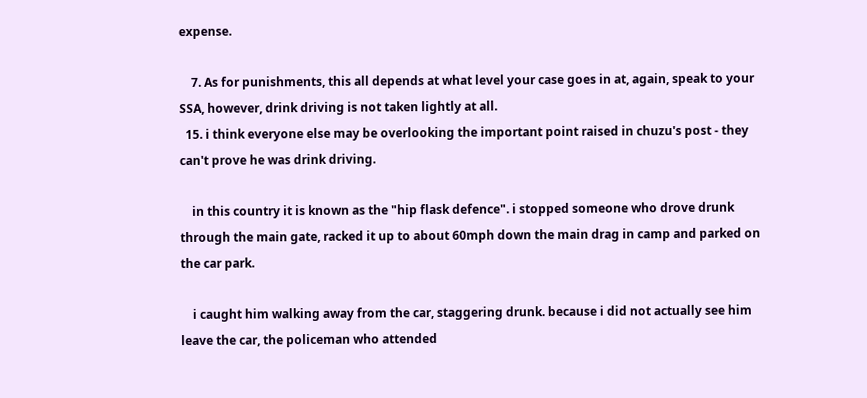expense.

    7. As for punishments, this all depends at what level your case goes in at, again, speak to your SSA, however, drink driving is not taken lightly at all.
  15. i think everyone else may be overlooking the important point raised in chuzu's post - they can't prove he was drink driving.

    in this country it is known as the "hip flask defence". i stopped someone who drove drunk through the main gate, racked it up to about 60mph down the main drag in camp and parked on the car park.

    i caught him walking away from the car, staggering drunk. because i did not actually see him leave the car, the policeman who attended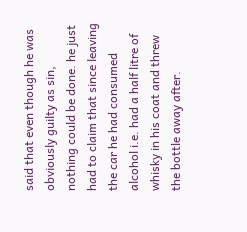said that even though he was obviously guilty as sin, nothing could be done. he just had to claim that since leaving the car he had consumed alcohol i.e. had a half litre of whisky in his coat and threw the bottle away after.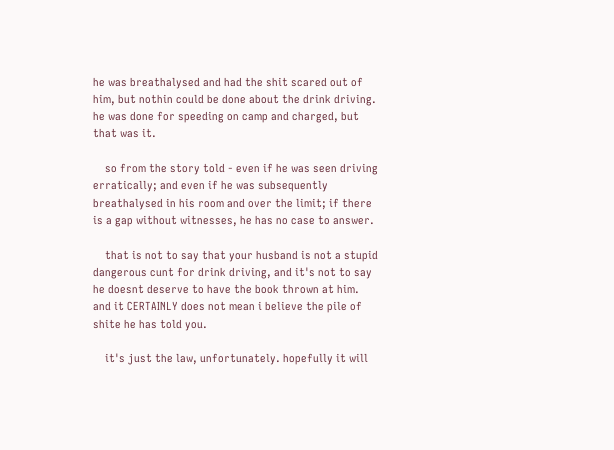he was breathalysed and had the shit scared out of him, but nothin could be done about the drink driving. he was done for speeding on camp and charged, but that was it.

    so from the story told - even if he was seen driving erratically; and even if he was subsequently breathalysed in his room and over the limit; if there is a gap without witnesses, he has no case to answer.

    that is not to say that your husband is not a stupid dangerous cunt for drink driving, and it's not to say he doesnt deserve to have the book thrown at him. and it CERTAINLY does not mean i believe the pile of shite he has told you.

    it's just the law, unfortunately. hopefully it will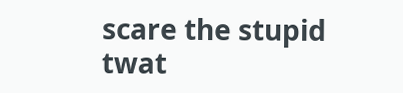scare the stupid twat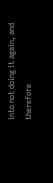into not doing it again, and therefore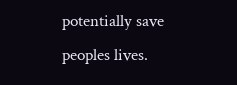potentially save peoples lives.